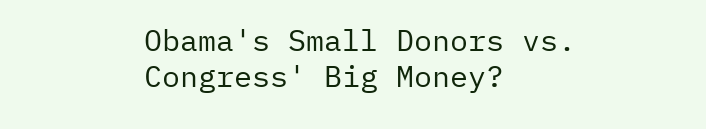Obama's Small Donors vs. Congress' Big Money?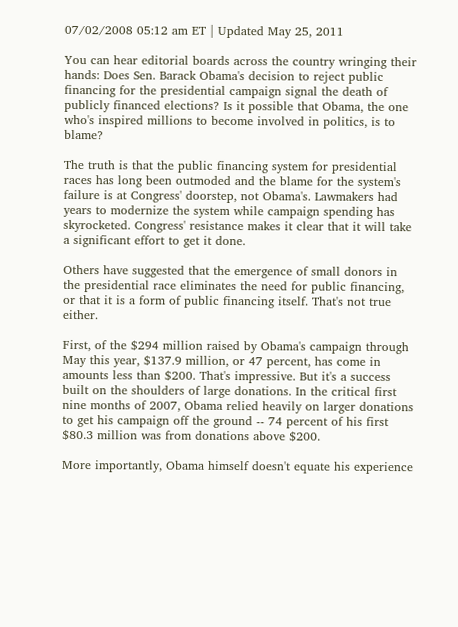07/02/2008 05:12 am ET | Updated May 25, 2011

You can hear editorial boards across the country wringing their hands: Does Sen. Barack Obama's decision to reject public financing for the presidential campaign signal the death of publicly financed elections? Is it possible that Obama, the one who's inspired millions to become involved in politics, is to blame?

The truth is that the public financing system for presidential races has long been outmoded and the blame for the system's failure is at Congress' doorstep, not Obama's. Lawmakers had years to modernize the system while campaign spending has skyrocketed. Congress' resistance makes it clear that it will take a significant effort to get it done.

Others have suggested that the emergence of small donors in the presidential race eliminates the need for public financing, or that it is a form of public financing itself. That's not true either.

First, of the $294 million raised by Obama's campaign through May this year, $137.9 million, or 47 percent, has come in amounts less than $200. That's impressive. But it's a success built on the shoulders of large donations. In the critical first nine months of 2007, Obama relied heavily on larger donations to get his campaign off the ground -- 74 percent of his first $80.3 million was from donations above $200.

More importantly, Obama himself doesn't equate his experience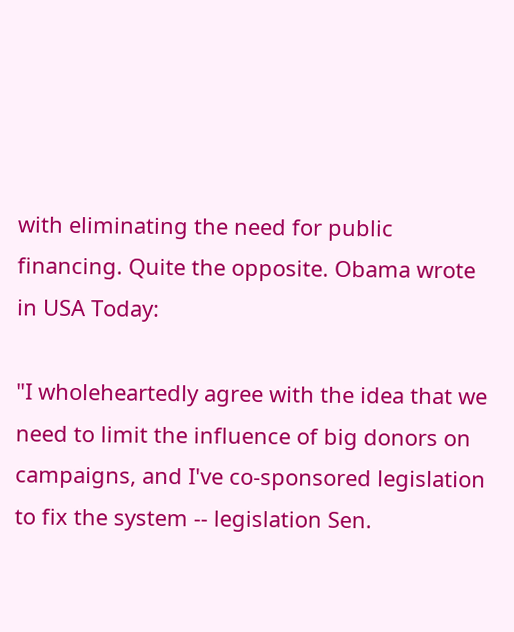with eliminating the need for public financing. Quite the opposite. Obama wrote in USA Today:

"I wholeheartedly agree with the idea that we need to limit the influence of big donors on campaigns, and I've co-sponsored legislation to fix the system -- legislation Sen.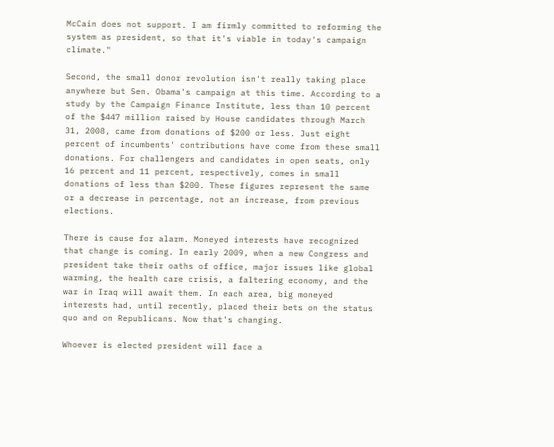McCain does not support. I am firmly committed to reforming the system as president, so that it's viable in today's campaign climate."

Second, the small donor revolution isn't really taking place anywhere but Sen. Obama's campaign at this time. According to a study by the Campaign Finance Institute, less than 10 percent of the $447 million raised by House candidates through March 31, 2008, came from donations of $200 or less. Just eight percent of incumbents' contributions have come from these small donations. For challengers and candidates in open seats, only 16 percent and 11 percent, respectively, comes in small donations of less than $200. These figures represent the same or a decrease in percentage, not an increase, from previous elections.

There is cause for alarm. Moneyed interests have recognized that change is coming. In early 2009, when a new Congress and president take their oaths of office, major issues like global warming, the health care crisis, a faltering economy, and the war in Iraq will await them. In each area, big moneyed interests had, until recently, placed their bets on the status quo and on Republicans. Now that's changing.

Whoever is elected president will face a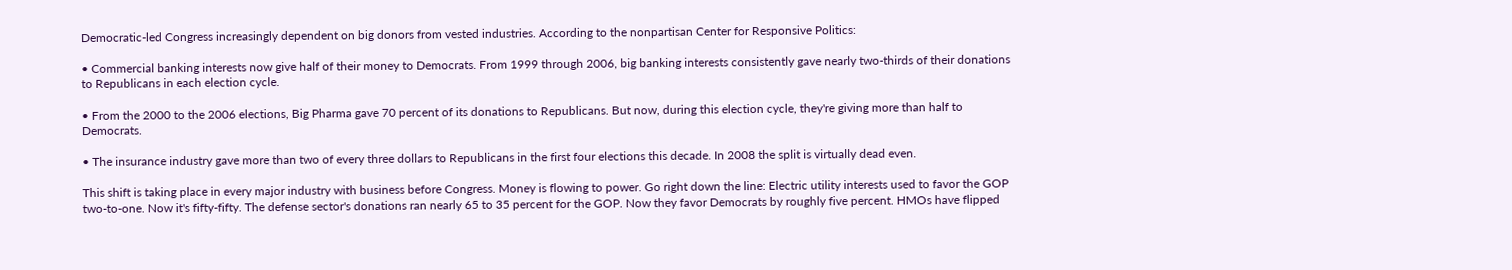Democratic-led Congress increasingly dependent on big donors from vested industries. According to the nonpartisan Center for Responsive Politics:

• Commercial banking interests now give half of their money to Democrats. From 1999 through 2006, big banking interests consistently gave nearly two-thirds of their donations to Republicans in each election cycle.

• From the 2000 to the 2006 elections, Big Pharma gave 70 percent of its donations to Republicans. But now, during this election cycle, they're giving more than half to Democrats.

• The insurance industry gave more than two of every three dollars to Republicans in the first four elections this decade. In 2008 the split is virtually dead even.

This shift is taking place in every major industry with business before Congress. Money is flowing to power. Go right down the line: Electric utility interests used to favor the GOP two-to-one. Now it's fifty-fifty. The defense sector's donations ran nearly 65 to 35 percent for the GOP. Now they favor Democrats by roughly five percent. HMOs have flipped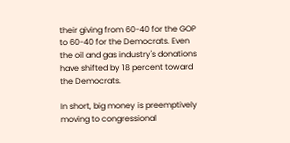their giving from 60-40 for the GOP to 60-40 for the Democrats. Even the oil and gas industry's donations have shifted by 18 percent toward the Democrats.

In short, big money is preemptively moving to congressional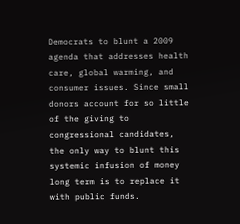Democrats to blunt a 2009 agenda that addresses health care, global warming, and consumer issues. Since small donors account for so little of the giving to congressional candidates, the only way to blunt this systemic infusion of money long term is to replace it with public funds.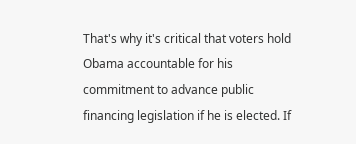That's why it's critical that voters hold Obama accountable for his commitment to advance public financing legislation if he is elected. If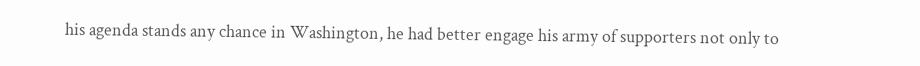his agenda stands any chance in Washington, he had better engage his army of supporters not only to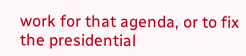work for that agenda, or to fix the presidential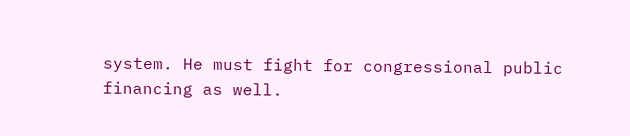system. He must fight for congressional public financing as well.